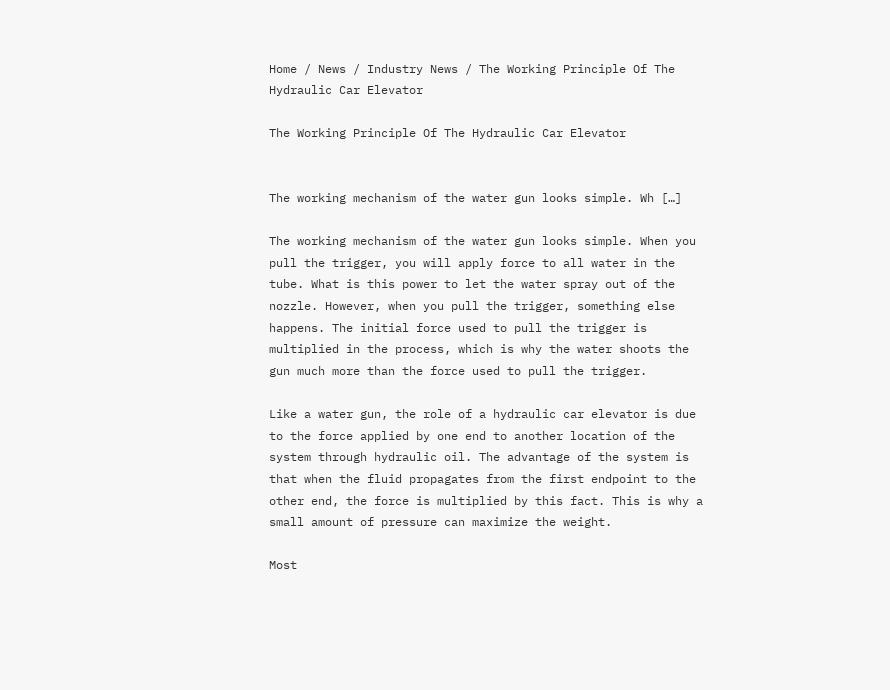Home / News / Industry News / The Working Principle Of The Hydraulic Car Elevator

The Working Principle Of The Hydraulic Car Elevator


The working mechanism of the water gun looks simple. Wh […]

The working mechanism of the water gun looks simple. When you pull the trigger, you will apply force to all water in the tube. What is this power to let the water spray out of the nozzle. However, when you pull the trigger, something else happens. The initial force used to pull the trigger is multiplied in the process, which is why the water shoots the gun much more than the force used to pull the trigger.

Like a water gun, the role of a hydraulic car elevator is due to the force applied by one end to another location of the system through hydraulic oil. The advantage of the system is that when the fluid propagates from the first endpoint to the other end, the force is multiplied by this fact. This is why a small amount of pressure can maximize the weight.

Most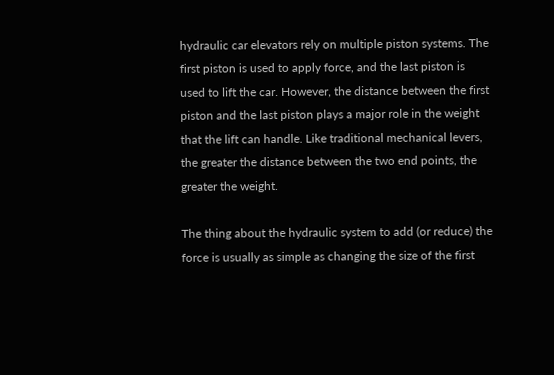hydraulic car elevators rely on multiple piston systems. The first piston is used to apply force, and the last piston is used to lift the car. However, the distance between the first piston and the last piston plays a major role in the weight that the lift can handle. Like traditional mechanical levers, the greater the distance between the two end points, the greater the weight.

The thing about the hydraulic system to add (or reduce) the force is usually as simple as changing the size of the first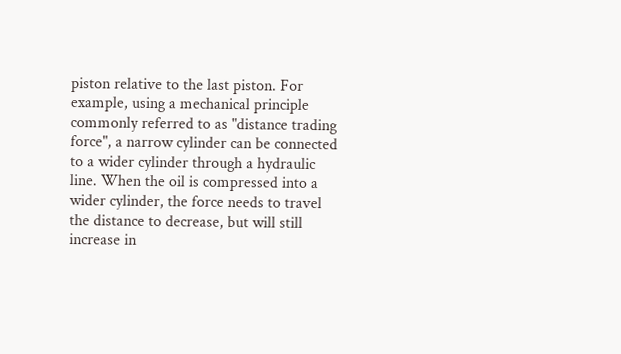piston relative to the last piston. For example, using a mechanical principle commonly referred to as "distance trading force", a narrow cylinder can be connected to a wider cylinder through a hydraulic line. When the oil is compressed into a wider cylinder, the force needs to travel the distance to decrease, but will still increase in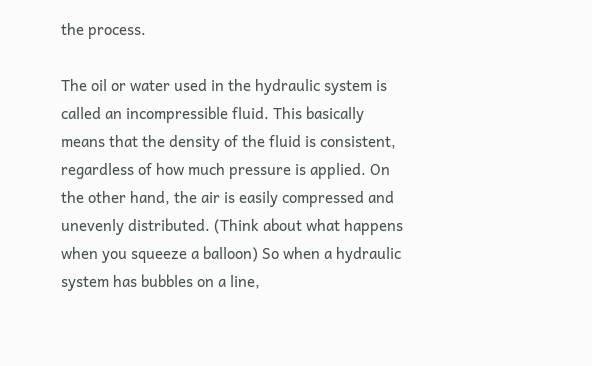the process.

The oil or water used in the hydraulic system is called an incompressible fluid. This basically means that the density of the fluid is consistent, regardless of how much pressure is applied. On the other hand, the air is easily compressed and unevenly distributed. (Think about what happens when you squeeze a balloon) So when a hydraulic system has bubbles on a line,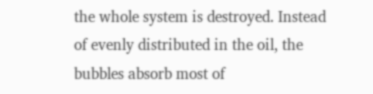the whole system is destroyed. Instead of evenly distributed in the oil, the bubbles absorb most of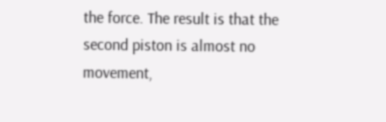the force. The result is that the second piston is almost no movement,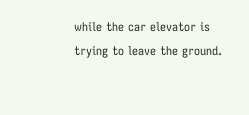while the car elevator is trying to leave the ground.